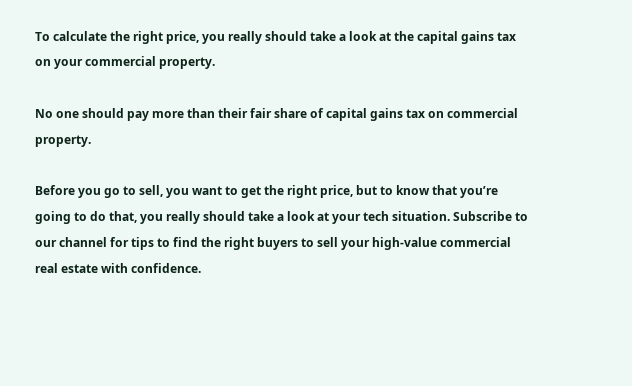To calculate the right price, you really should take a look at the capital gains tax on your commercial property.

No one should pay more than their fair share of capital gains tax on commercial property.

Before you go to sell, you want to get the right price, but to know that you’re going to do that, you really should take a look at your tech situation. Subscribe to our channel for tips to find the right buyers to sell your high-value commercial real estate with confidence.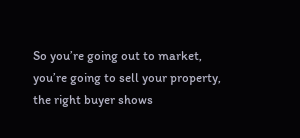So you’re going out to market, you’re going to sell your property, the right buyer shows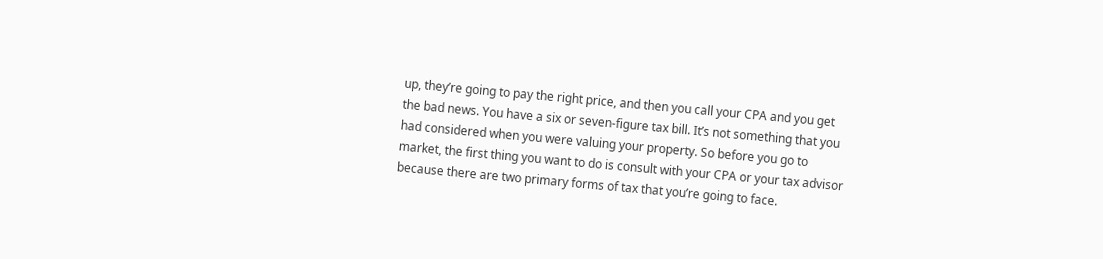up, they’re going to pay the right price, and then you call your CPA and you get the bad news. You have a six or seven-figure tax bill. It’s not something that you had considered when you were valuing your property. So before you go to market, the first thing you want to do is consult with your CPA or your tax advisor because there are two primary forms of tax that you’re going to face.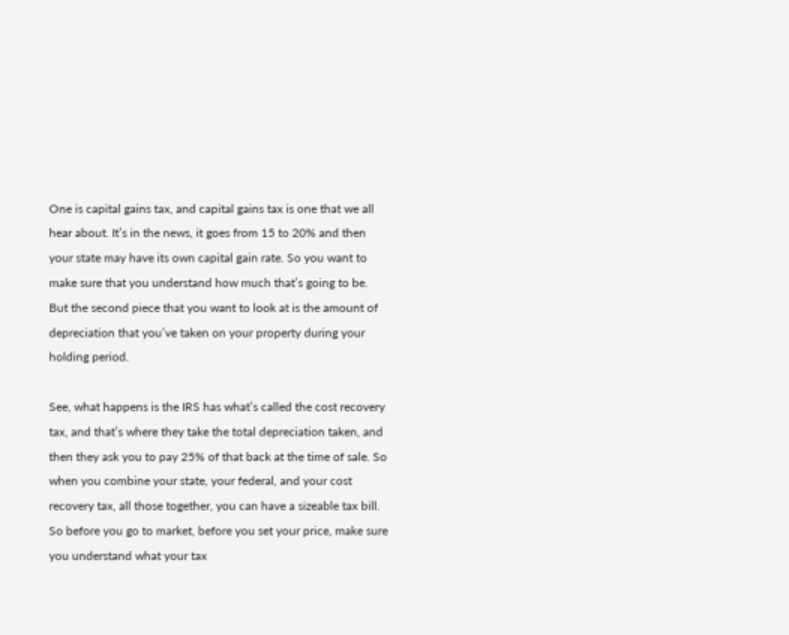One is capital gains tax, and capital gains tax is one that we all hear about. It’s in the news, it goes from 15 to 20% and then your state may have its own capital gain rate. So you want to make sure that you understand how much that’s going to be. But the second piece that you want to look at is the amount of depreciation that you’ve taken on your property during your holding period.

See, what happens is the IRS has what’s called the cost recovery tax, and that’s where they take the total depreciation taken, and then they ask you to pay 25% of that back at the time of sale. So when you combine your state, your federal, and your cost recovery tax, all those together, you can have a sizeable tax bill. So before you go to market, before you set your price, make sure you understand what your tax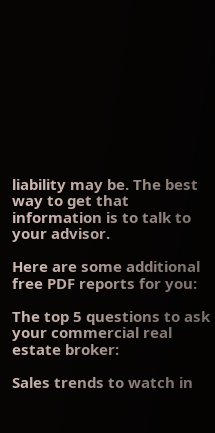liability may be. The best way to get that information is to talk to your advisor.

Here are some additional free PDF reports for you:

The top 5 questions to ask your commercial real estate broker:

Sales trends to watch in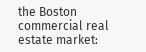the Boston commercial real estate market: